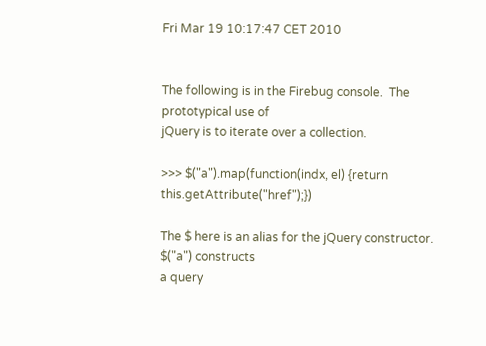Fri Mar 19 10:17:47 CET 2010


The following is in the Firebug console.  The prototypical use of
jQuery is to iterate over a collection.

>>> $("a").map(function(indx, el) {return this.getAttribute("href");})

The $ here is an alias for the jQuery constructor.  $("a") constructs
a query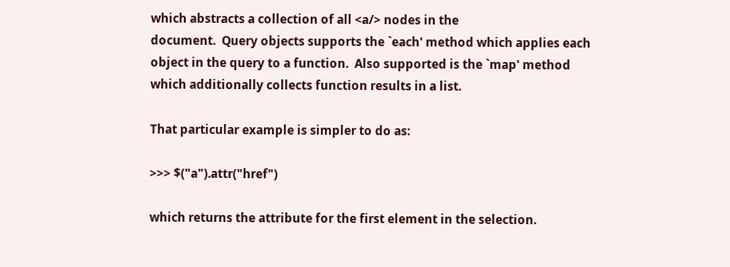which abstracts a collection of all <a/> nodes in the
document.  Query objects supports the `each' method which applies each
object in the query to a function.  Also supported is the `map' method
which additionally collects function results in a list.

That particular example is simpler to do as:

>>> $("a").attr("href")

which returns the attribute for the first element in the selection.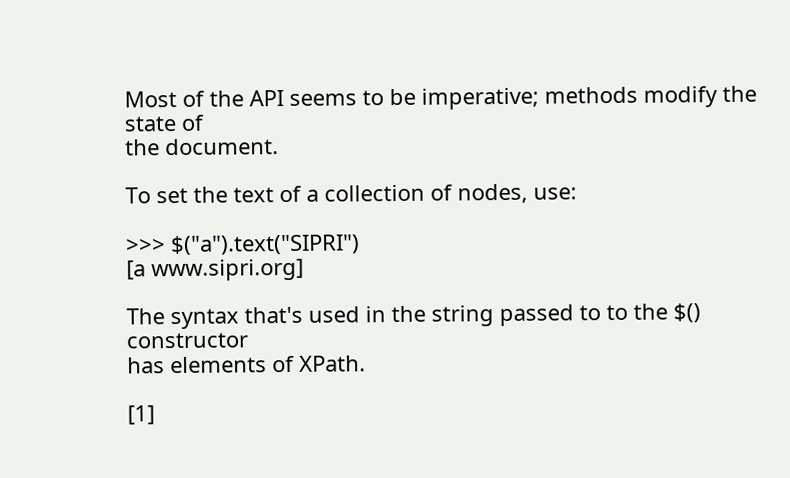Most of the API seems to be imperative; methods modify the state of
the document.

To set the text of a collection of nodes, use:

>>> $("a").text("SIPRI")
[a www.sipri.org]

The syntax that's used in the string passed to to the $() constructor
has elements of XPath.

[1]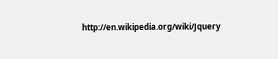http://en.wikipedia.org/wiki/Jquery